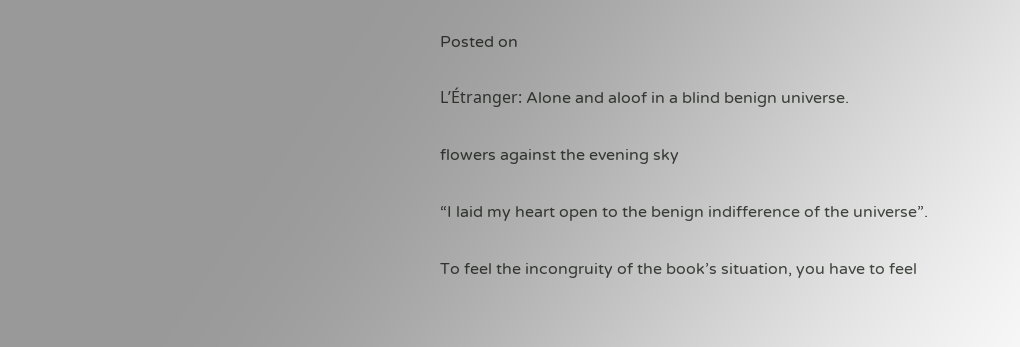Posted on

L’Étranger: Alone and aloof in a blind benign universe.

flowers against the evening sky

“I laid my heart open to the benign indifference of the universe”.

To feel the incongruity of the book’s situation, you have to feel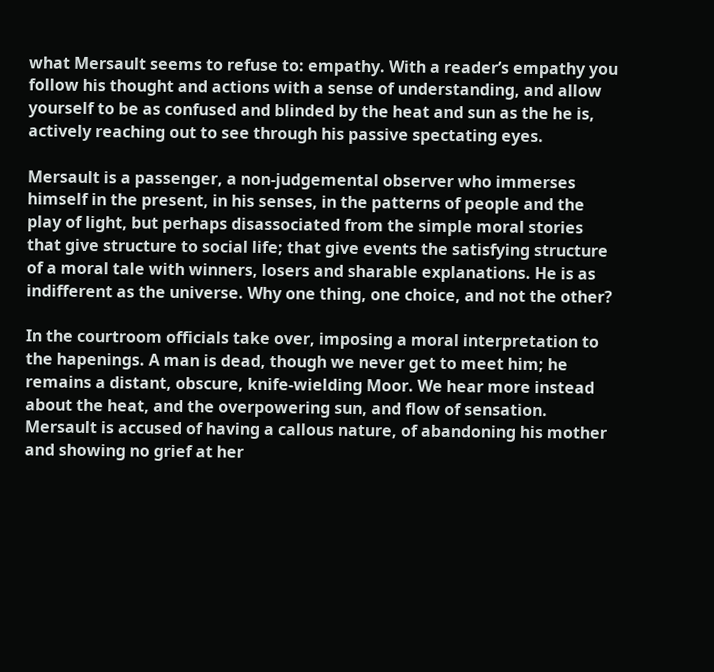what Mersault seems to refuse to: empathy. With a reader’s empathy you follow his thought and actions with a sense of understanding, and allow yourself to be as confused and blinded by the heat and sun as the he is, actively reaching out to see through his passive spectating eyes.

Mersault is a passenger, a non-judgemental observer who immerses himself in the present, in his senses, in the patterns of people and the play of light, but perhaps disassociated from the simple moral stories that give structure to social life; that give events the satisfying structure of a moral tale with winners, losers and sharable explanations. He is as indifferent as the universe. Why one thing, one choice, and not the other?

In the courtroom officials take over, imposing a moral interpretation to the hapenings. A man is dead, though we never get to meet him; he remains a distant, obscure, knife-wielding Moor. We hear more instead about the heat, and the overpowering sun, and flow of sensation. Mersault is accused of having a callous nature, of abandoning his mother and showing no grief at her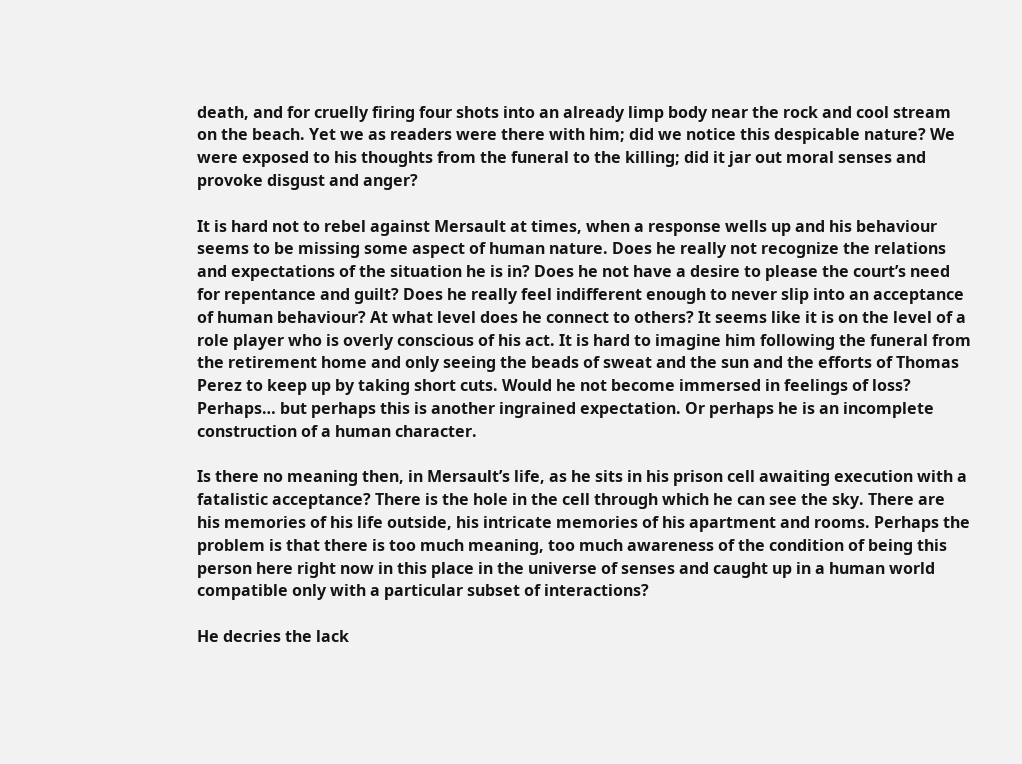death, and for cruelly firing four shots into an already limp body near the rock and cool stream on the beach. Yet we as readers were there with him; did we notice this despicable nature? We were exposed to his thoughts from the funeral to the killing; did it jar out moral senses and provoke disgust and anger?

It is hard not to rebel against Mersault at times, when a response wells up and his behaviour seems to be missing some aspect of human nature. Does he really not recognize the relations and expectations of the situation he is in? Does he not have a desire to please the court’s need for repentance and guilt? Does he really feel indifferent enough to never slip into an acceptance of human behaviour? At what level does he connect to others? It seems like it is on the level of a role player who is overly conscious of his act. It is hard to imagine him following the funeral from the retirement home and only seeing the beads of sweat and the sun and the efforts of Thomas Perez to keep up by taking short cuts. Would he not become immersed in feelings of loss? Perhaps… but perhaps this is another ingrained expectation. Or perhaps he is an incomplete construction of a human character.

Is there no meaning then, in Mersault’s life, as he sits in his prison cell awaiting execution with a fatalistic acceptance? There is the hole in the cell through which he can see the sky. There are his memories of his life outside, his intricate memories of his apartment and rooms. Perhaps the problem is that there is too much meaning, too much awareness of the condition of being this person here right now in this place in the universe of senses and caught up in a human world compatible only with a particular subset of interactions?

He decries the lack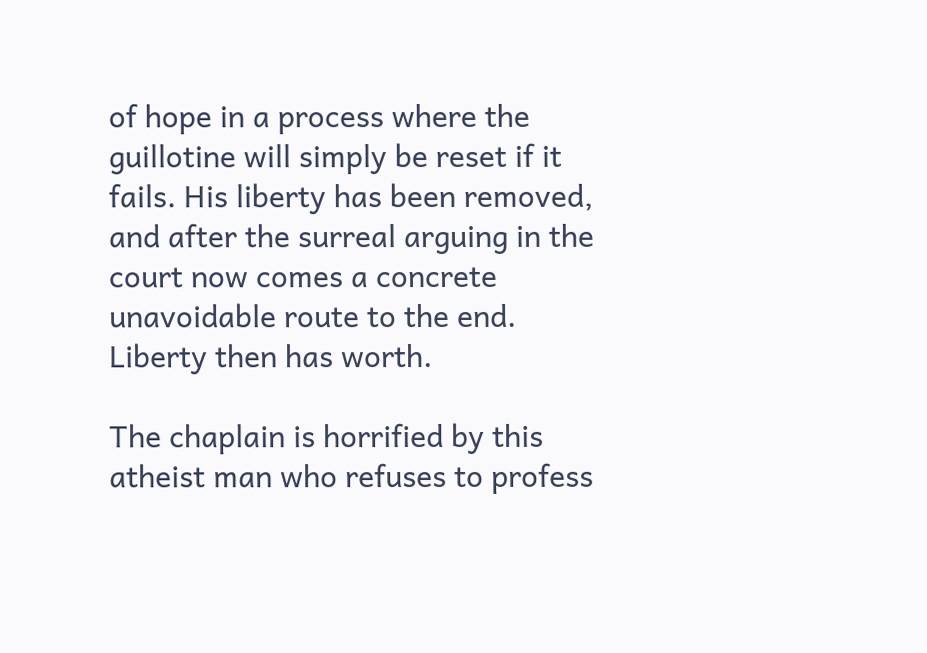of hope in a process where the guillotine will simply be reset if it fails. His liberty has been removed, and after the surreal arguing in the court now comes a concrete unavoidable route to the end. Liberty then has worth.

The chaplain is horrified by this atheist man who refuses to profess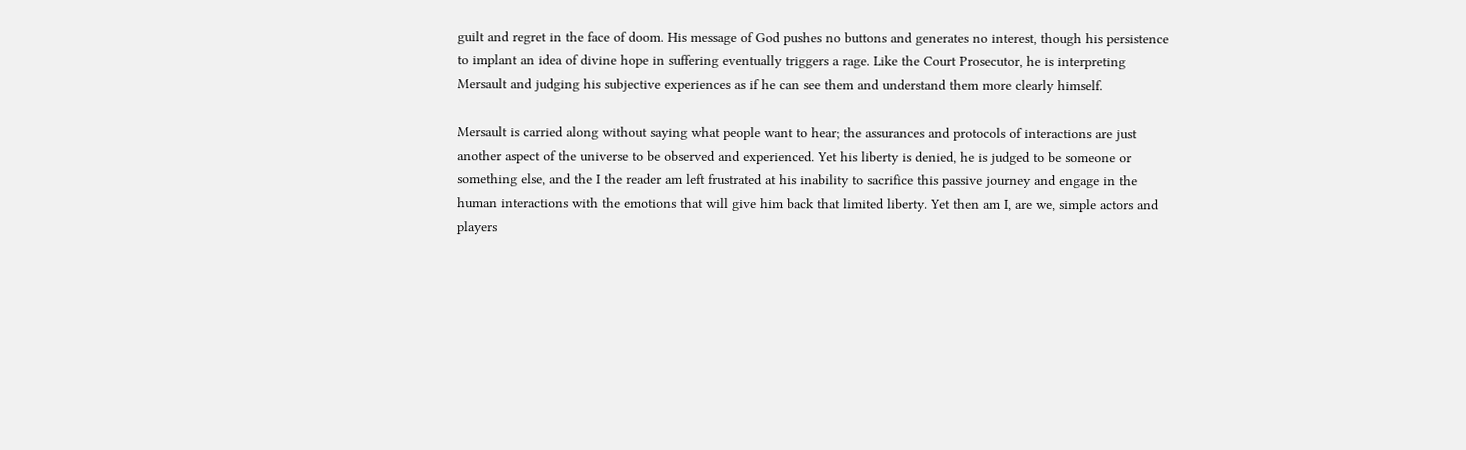guilt and regret in the face of doom. His message of God pushes no buttons and generates no interest, though his persistence to implant an idea of divine hope in suffering eventually triggers a rage. Like the Court Prosecutor, he is interpreting Mersault and judging his subjective experiences as if he can see them and understand them more clearly himself.

Mersault is carried along without saying what people want to hear; the assurances and protocols of interactions are just another aspect of the universe to be observed and experienced. Yet his liberty is denied, he is judged to be someone or something else, and the I the reader am left frustrated at his inability to sacrifice this passive journey and engage in the human interactions with the emotions that will give him back that limited liberty. Yet then am I, are we, simple actors and players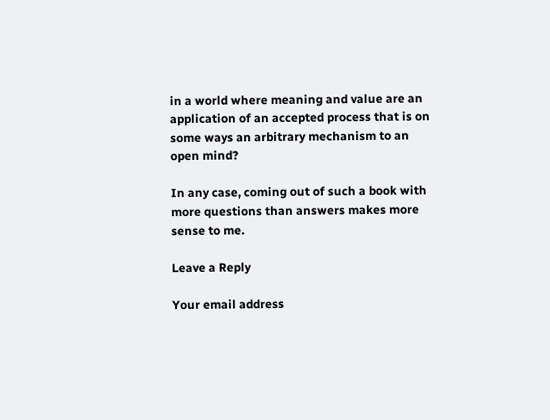in a world where meaning and value are an application of an accepted process that is on some ways an arbitrary mechanism to an open mind?

In any case, coming out of such a book with more questions than answers makes more sense to me.

Leave a Reply

Your email address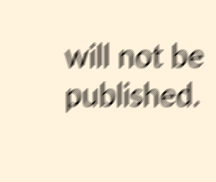will not be published.